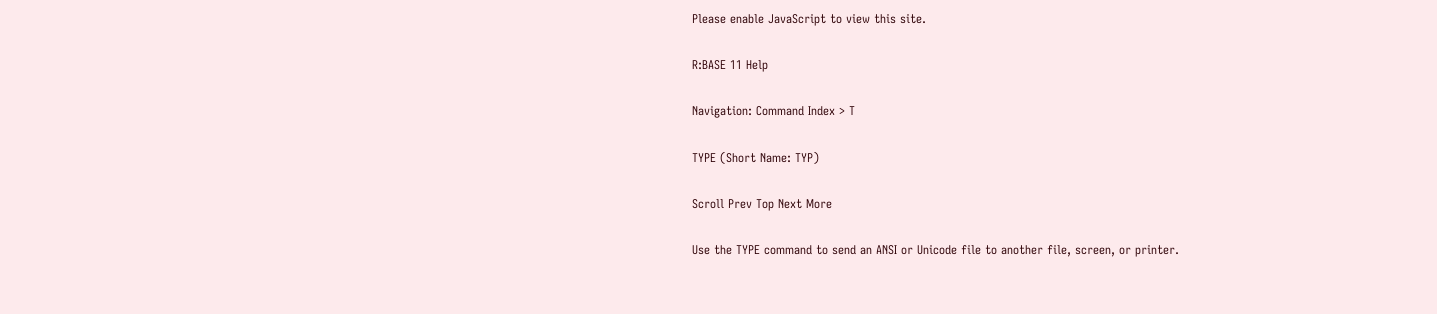Please enable JavaScript to view this site.

R:BASE 11 Help

Navigation: Command Index > T

TYPE (Short Name: TYP)

Scroll Prev Top Next More

Use the TYPE command to send an ANSI or Unicode file to another file, screen, or printer.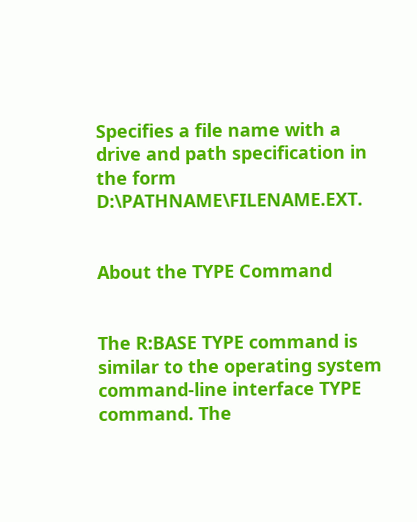Specifies a file name with a drive and path specification in the form D:\PATHNAME\FILENAME.EXT.


About the TYPE Command


The R:BASE TYPE command is similar to the operating system command-line interface TYPE command. The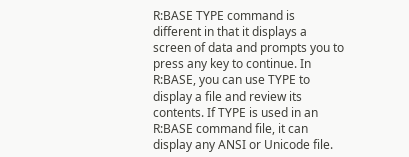R:BASE TYPE command is different in that it displays a screen of data and prompts you to press any key to continue. In R:BASE, you can use TYPE to display a file and review its contents. If TYPE is used in an R:BASE command file, it can display any ANSI or Unicode file.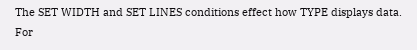The SET WIDTH and SET LINES conditions effect how TYPE displays data. For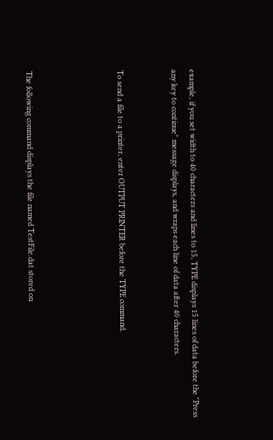example, if you set width to 40 characters and lines to 15, TYPE displays 15 lines of data before the "Press any key to continue" message displays, and wraps each line of data after 40 characters.


To send a file to a printer, enter OUTPUT PRINTER before the TYPE command.




The following command displays the file named TestFile.dat stored on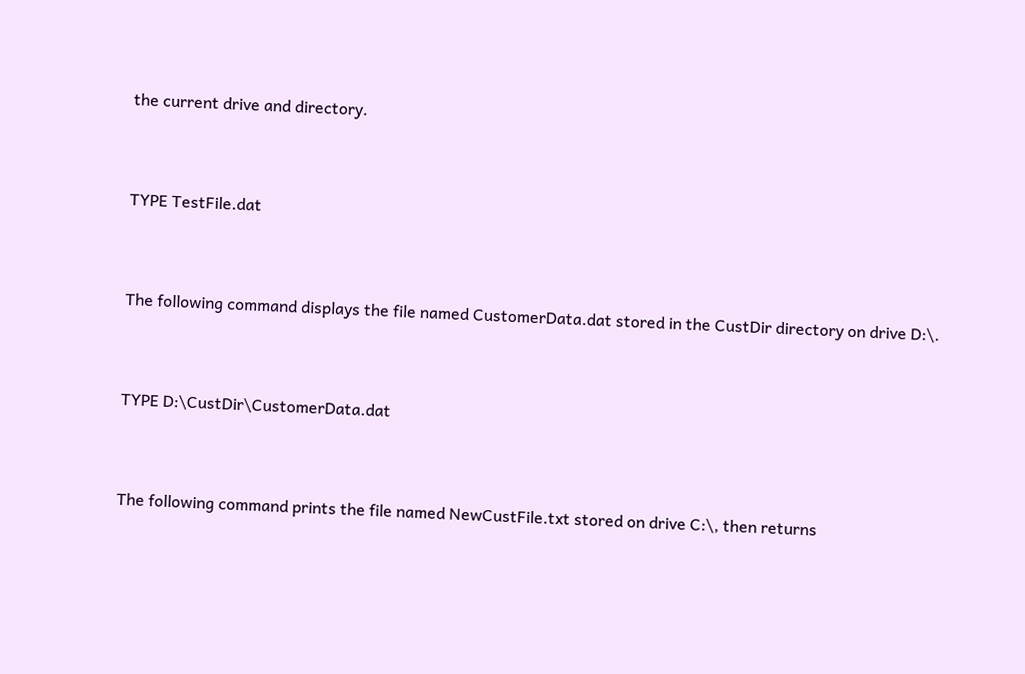the current drive and directory.


TYPE TestFile.dat


The following command displays the file named CustomerData.dat stored in the CustDir directory on drive D:\.


TYPE D:\CustDir\CustomerData.dat


The following command prints the file named NewCustFile.txt stored on drive C:\, then returns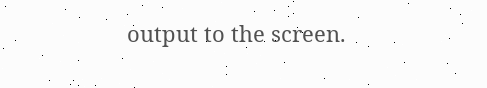output to the screen.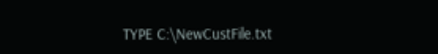TYPE C:\NewCustFile.txt